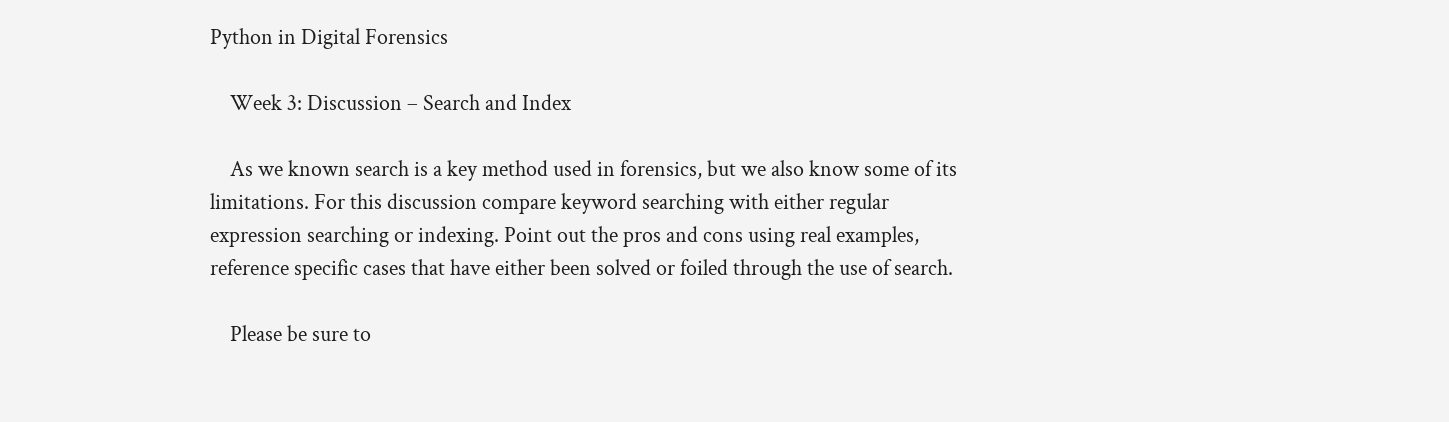Python in Digital Forensics

    Week 3: Discussion – Search and Index

    As we known search is a key method used in forensics, but we also know some of its limitations. For this discussion compare keyword searching with either regular expression searching or indexing. Point out the pros and cons using real examples, reference specific cases that have either been solved or foiled through the use of search.

    Please be sure to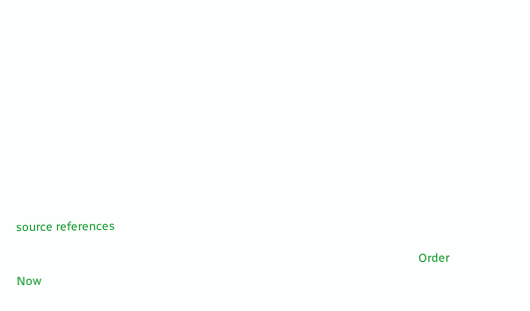source references

                                                                                                                                      Order Now